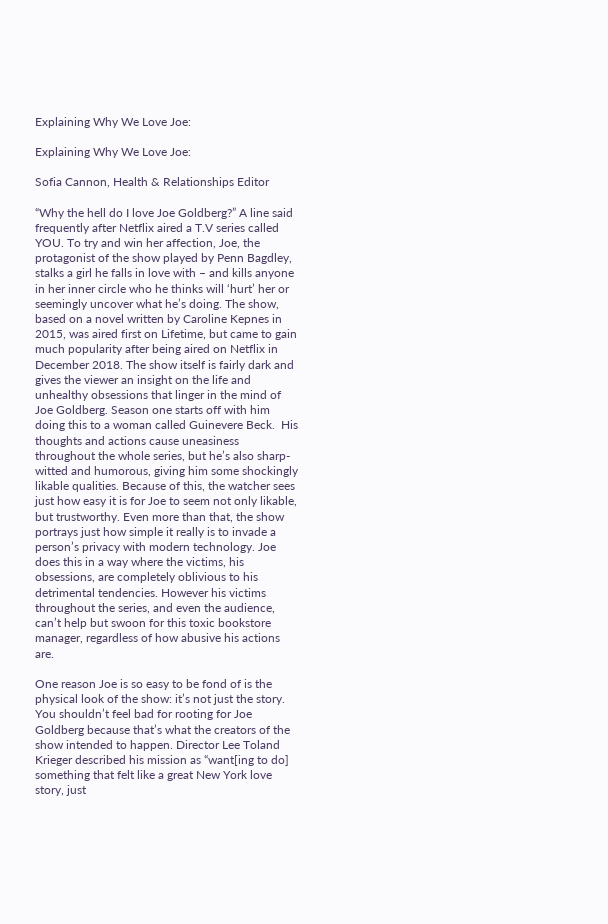Explaining Why We Love Joe:

Explaining Why We Love Joe:

Sofia Cannon, Health & Relationships Editor

“Why the hell do I love Joe Goldberg?” A line said frequently after Netflix aired a T.V series called YOU. To try and win her affection, Joe, the protagonist of the show played by Penn Bagdley, stalks a girl he falls in love with – and kills anyone in her inner circle who he thinks will ‘hurt’ her or seemingly uncover what he’s doing. The show, based on a novel written by Caroline Kepnes in 2015, was aired first on Lifetime, but came to gain much popularity after being aired on Netflix in December 2018. The show itself is fairly dark and gives the viewer an insight on the life and unhealthy obsessions that linger in the mind of Joe Goldberg. Season one starts off with him doing this to a woman called Guinevere Beck.  His thoughts and actions cause uneasiness throughout the whole series, but he’s also sharp-witted and humorous, giving him some shockingly likable qualities. Because of this, the watcher sees just how easy it is for Joe to seem not only likable, but trustworthy. Even more than that, the show portrays just how simple it really is to invade a person’s privacy with modern technology. Joe does this in a way where the victims, his obsessions, are completely oblivious to his detrimental tendencies. However his victims throughout the series, and even the audience, can’t help but swoon for this toxic bookstore manager, regardless of how abusive his actions are.

One reason Joe is so easy to be fond of is the physical look of the show: it’s not just the story. You shouldn’t feel bad for rooting for Joe Goldberg because that’s what the creators of the show intended to happen. Director Lee Toland Krieger described his mission as “want[ing to do] something that felt like a great New York love story, just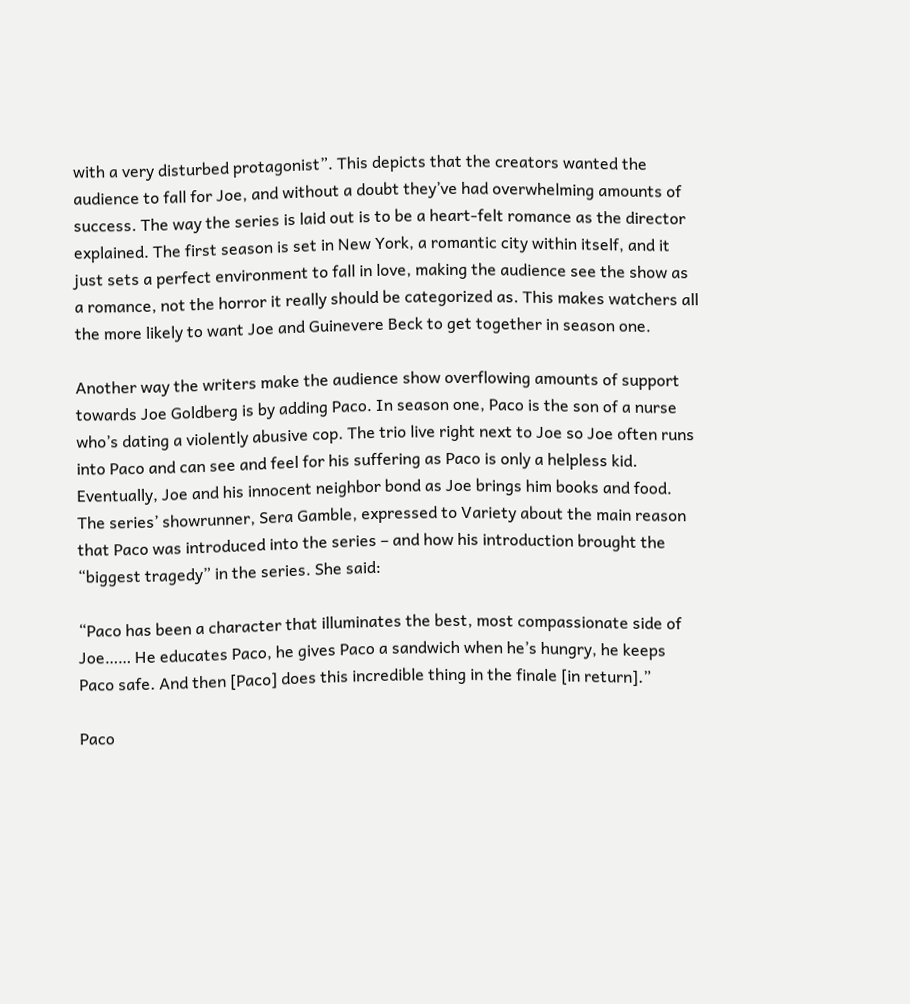with a very disturbed protagonist”. This depicts that the creators wanted the audience to fall for Joe, and without a doubt they’ve had overwhelming amounts of success. The way the series is laid out is to be a heart-felt romance as the director explained. The first season is set in New York, a romantic city within itself, and it just sets a perfect environment to fall in love, making the audience see the show as a romance, not the horror it really should be categorized as. This makes watchers all the more likely to want Joe and Guinevere Beck to get together in season one.

Another way the writers make the audience show overflowing amounts of support towards Joe Goldberg is by adding Paco. In season one, Paco is the son of a nurse who’s dating a violently abusive cop. The trio live right next to Joe so Joe often runs into Paco and can see and feel for his suffering as Paco is only a helpless kid. Eventually, Joe and his innocent neighbor bond as Joe brings him books and food. The series’ showrunner, Sera Gamble, expressed to Variety about the main reason that Paco was introduced into the series – and how his introduction brought the “biggest tragedy” in the series. She said:

“Paco has been a character that illuminates the best, most compassionate side of Joe…… He educates Paco, he gives Paco a sandwich when he’s hungry, he keeps Paco safe. And then [Paco] does this incredible thing in the finale [in return].”

Paco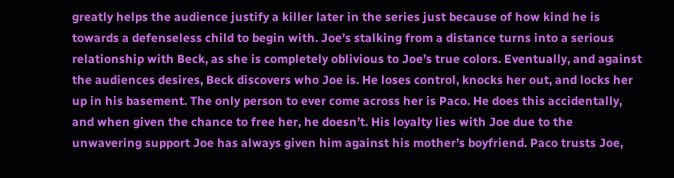greatly helps the audience justify a killer later in the series just because of how kind he is towards a defenseless child to begin with. Joe’s stalking from a distance turns into a serious relationship with Beck, as she is completely oblivious to Joe’s true colors. Eventually, and against the audiences desires, Beck discovers who Joe is. He loses control, knocks her out, and locks her up in his basement. The only person to ever come across her is Paco. He does this accidentally, and when given the chance to free her, he doesn’t. His loyalty lies with Joe due to the unwavering support Joe has always given him against his mother’s boyfriend. Paco trusts Joe,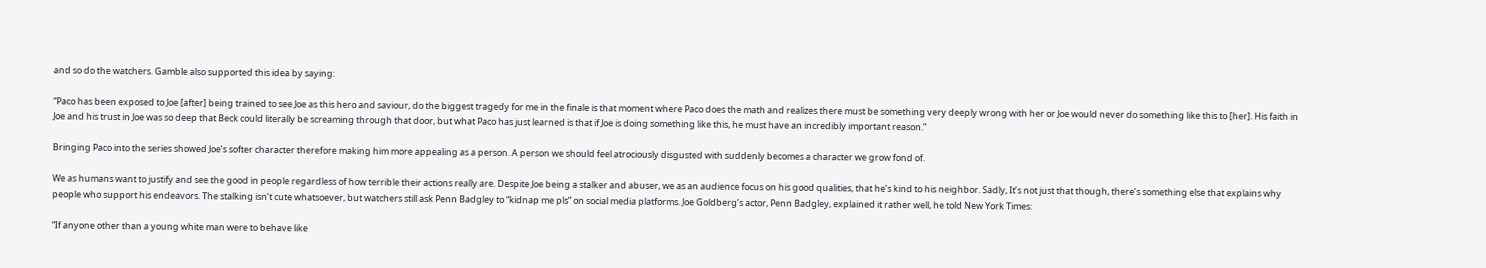and so do the watchers. Gamble also supported this idea by saying:

“Paco has been exposed to Joe [after] being trained to see Joe as this hero and saviour, do the biggest tragedy for me in the finale is that moment where Paco does the math and realizes there must be something very deeply wrong with her or Joe would never do something like this to [her]. His faith in Joe and his trust in Joe was so deep that Beck could literally be screaming through that door, but what Paco has just learned is that if Joe is doing something like this, he must have an incredibly important reason.”

Bringing Paco into the series showed Joe’s softer character therefore making him more appealing as a person. A person we should feel atrociously disgusted with suddenly becomes a character we grow fond of.

We as humans want to justify and see the good in people regardless of how terrible their actions really are. Despite Joe being a stalker and abuser, we as an audience focus on his good qualities, that he’s kind to his neighbor. Sadly, It’s not just that though, there’s something else that explains why people who support his endeavors. The stalking isn’t cute whatsoever, but watchers still ask Penn Badgley to “kidnap me pls” on social media platforms. Joe Goldberg’s actor, Penn Badgley, explained it rather well, he told New York Times:

“If anyone other than a young white man were to behave like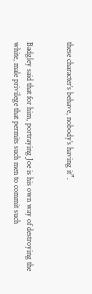these character’s behave, nobody’s having it”.


Badgley said that for him, portraying Joe is his own way of destroying the white, male privilege that permits such men to commit such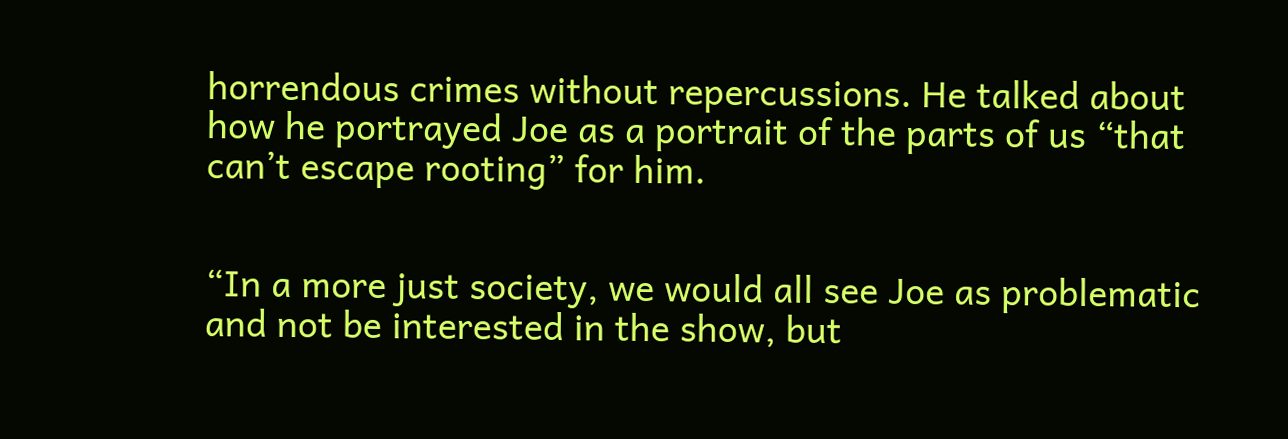horrendous crimes without repercussions. He talked about how he portrayed Joe as a portrait of the parts of us “that can’t escape rooting” for him.


“In a more just society, we would all see Joe as problematic and not be interested in the show, but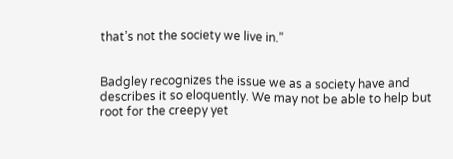that’s not the society we live in.”


Badgley recognizes the issue we as a society have and describes it so eloquently. We may not be able to help but root for the creepy yet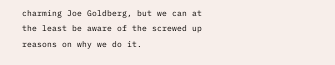charming Joe Goldberg, but we can at the least be aware of the screwed up reasons on why we do it.